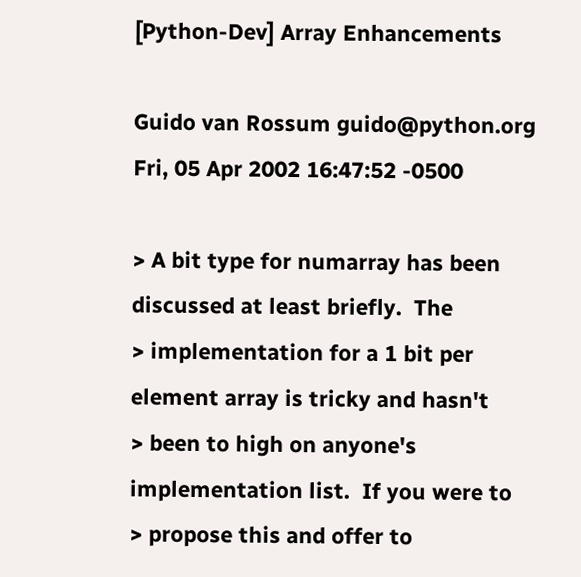[Python-Dev] Array Enhancements

Guido van Rossum guido@python.org
Fri, 05 Apr 2002 16:47:52 -0500

> A bit type for numarray has been discussed at least briefly.  The
> implementation for a 1 bit per element array is tricky and hasn't
> been to high on anyone's implementation list.  If you were to
> propose this and offer to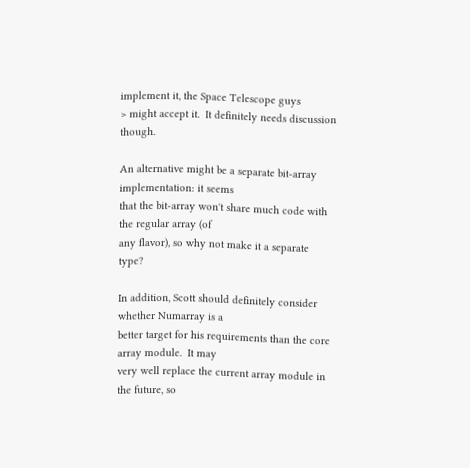implement it, the Space Telescope guys
> might accept it.  It definitely needs discussion though.

An alternative might be a separate bit-array implementation: it seems
that the bit-array won't share much code with the regular array (of
any flavor), so why not make it a separate type?

In addition, Scott should definitely consider whether Numarray is a
better target for his requirements than the core array module.  It may
very well replace the current array module in the future, so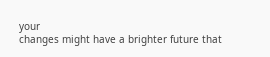your
changes might have a brighter future that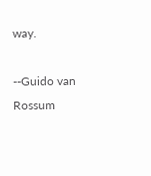way.

--Guido van Rossum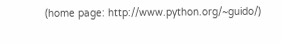(home page: http://www.python.org/~guido/)